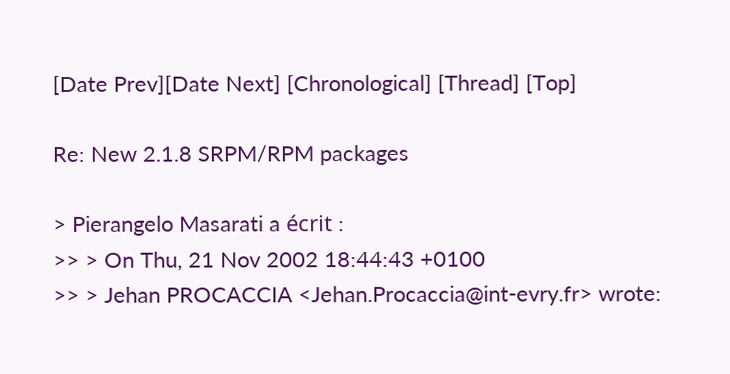[Date Prev][Date Next] [Chronological] [Thread] [Top]

Re: New 2.1.8 SRPM/RPM packages

> Pierangelo Masarati a écrit :
>> > On Thu, 21 Nov 2002 18:44:43 +0100
>> > Jehan PROCACCIA <Jehan.Procaccia@int-evry.fr> wrote: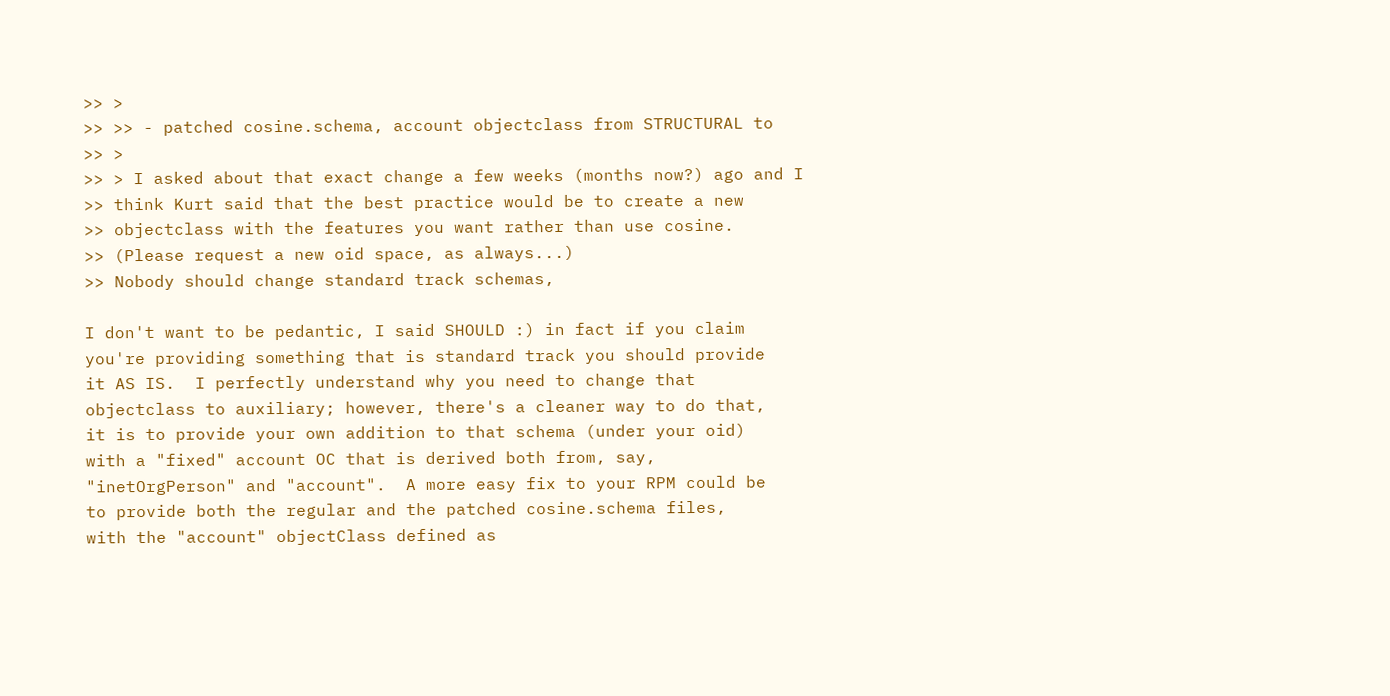>> >
>> >> - patched cosine.schema, account objectclass from STRUCTURAL to
>> >
>> > I asked about that exact change a few weeks (months now?) ago and I
>> think Kurt said that the best practice would be to create a new
>> objectclass with the features you want rather than use cosine.
>> (Please request a new oid space, as always...)
>> Nobody should change standard track schemas,

I don't want to be pedantic, I said SHOULD :) in fact if you claim
you're providing something that is standard track you should provide
it AS IS.  I perfectly understand why you need to change that
objectclass to auxiliary; however, there's a cleaner way to do that,
it is to provide your own addition to that schema (under your oid)
with a "fixed" account OC that is derived both from, say,
"inetOrgPerson" and "account".  A more easy fix to your RPM could be
to provide both the regular and the patched cosine.schema files,
with the "account" objectClass defined as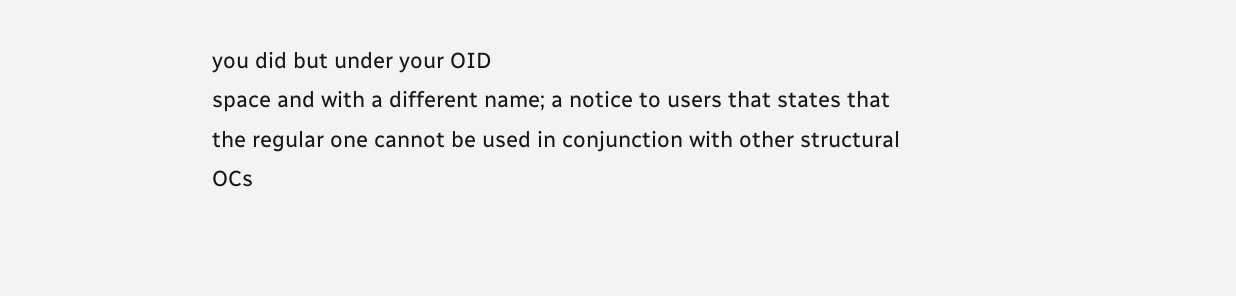you did but under your OID
space and with a different name; a notice to users that states that
the regular one cannot be used in conjunction with other structural
OCs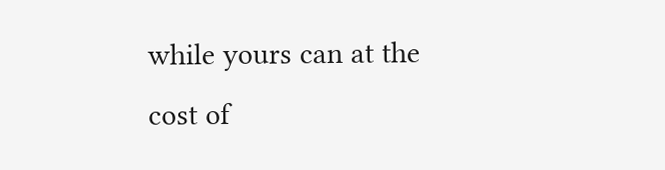while yours can at the cost of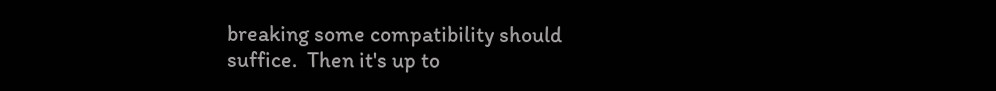breaking some compatibility should
suffice.  Then it's up to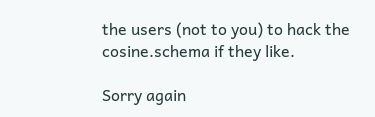the users (not to you) to hack the
cosine.schema if they like.

Sorry again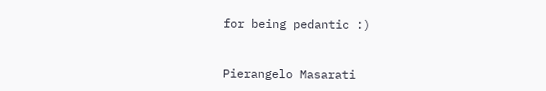for being pedantic :)


Pierangelo Masarati